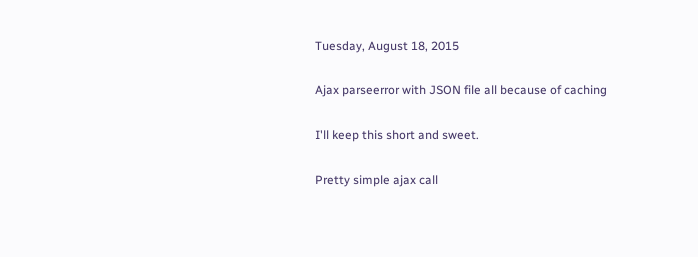Tuesday, August 18, 2015

Ajax parseerror with JSON file all because of caching

I'll keep this short and sweet.

Pretty simple ajax call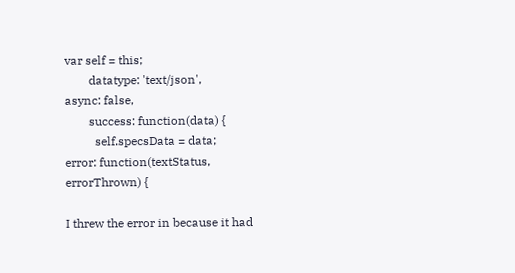var self = this;
        datatype: 'text/json',
async: false,
        success: function(data) {
          self.specsData = data;
error: function(textStatus, errorThrown) {

I threw the error in because it had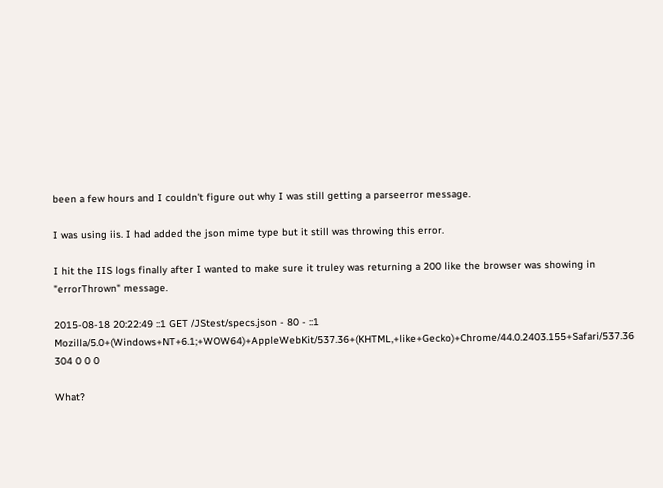been a few hours and I couldn't figure out why I was still getting a parseerror message.

I was using iis. I had added the json mime type but it still was throwing this error.

I hit the IIS logs finally after I wanted to make sure it truley was returning a 200 like the browser was showing in "errorThrown" message.

2015-08-18 20:22:49 ::1 GET /JStest/specs.json - 80 - ::1 Mozilla/5.0+(Windows+NT+6.1;+WOW64)+AppleWebKit/537.36+(KHTML,+like+Gecko)+Chrome/44.0.2403.155+Safari/537.36 304 0 0 0

What?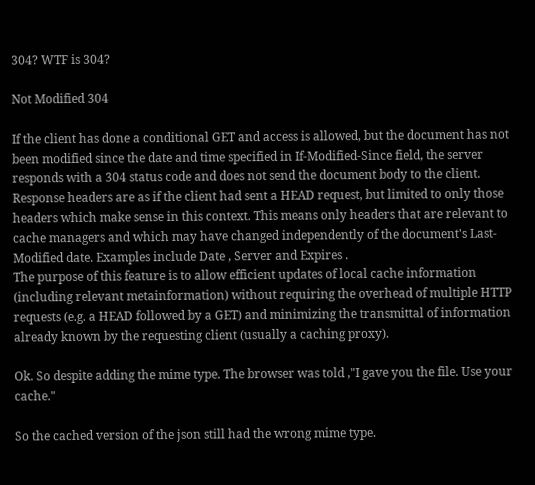304? WTF is 304?

Not Modified 304

If the client has done a conditional GET and access is allowed, but the document has not been modified since the date and time specified in If-Modified-Since field, the server responds with a 304 status code and does not send the document body to the client.
Response headers are as if the client had sent a HEAD request, but limited to only those headers which make sense in this context. This means only headers that are relevant to cache managers and which may have changed independently of the document's Last-Modified date. Examples include Date , Server and Expires .
The purpose of this feature is to allow efficient updates of local cache information (including relevant metainformation) without requiring the overhead of multiple HTTP requests (e.g. a HEAD followed by a GET) and minimizing the transmittal of information already known by the requesting client (usually a caching proxy).

Ok. So despite adding the mime type. The browser was told ,"I gave you the file. Use your cache."

So the cached version of the json still had the wrong mime type.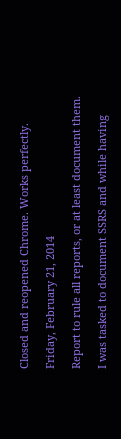Closed and reopened Chrome. Works perfectly.

Friday, February 21, 2014

Report to rule all reports, or at least document them.

I was tasked to document SSRS and while having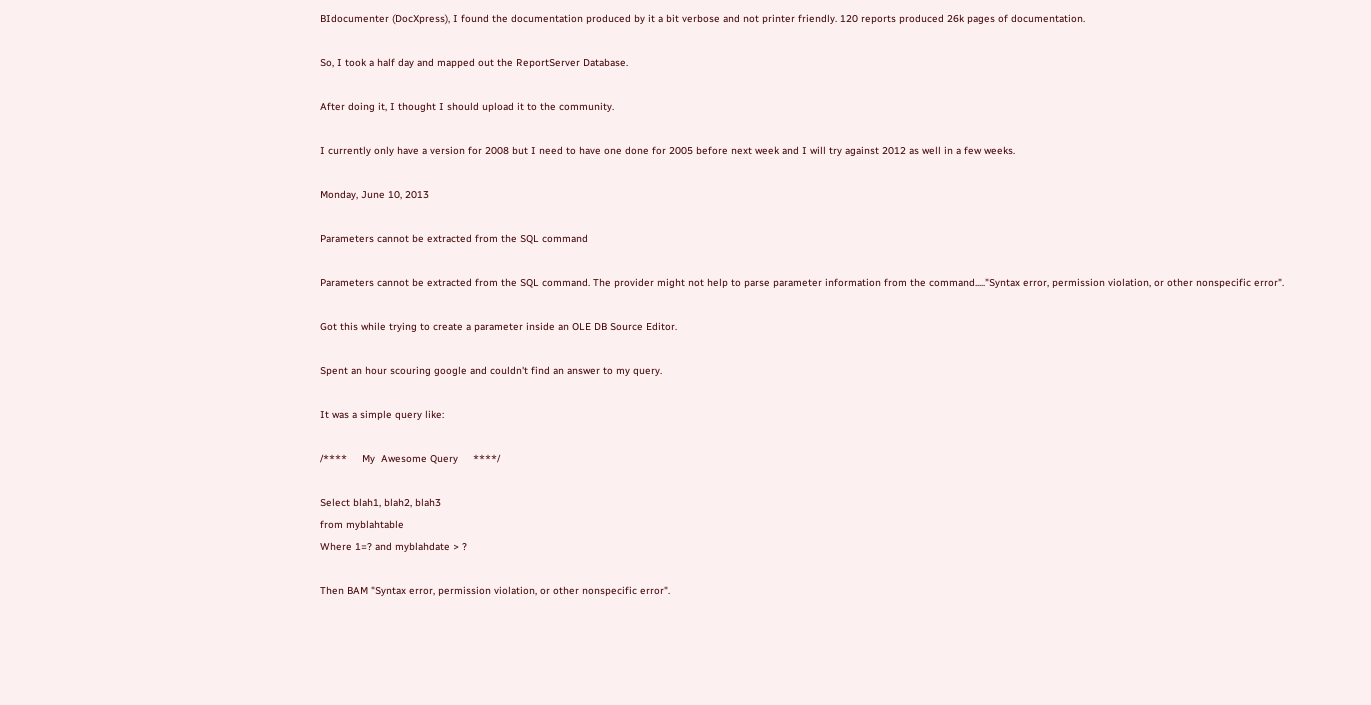BIdocumenter (DocXpress), I found the documentation produced by it a bit verbose and not printer friendly. 120 reports produced 26k pages of documentation.

So, I took a half day and mapped out the ReportServer Database.

After doing it, I thought I should upload it to the community.

I currently only have a version for 2008 but I need to have one done for 2005 before next week and I will try against 2012 as well in a few weeks.

Monday, June 10, 2013

Parameters cannot be extracted from the SQL command

Parameters cannot be extracted from the SQL command. The provider might not help to parse parameter information from the command....."Syntax error, permission violation, or other nonspecific error".

Got this while trying to create a parameter inside an OLE DB Source Editor.

Spent an hour scouring google and couldn't find an answer to my query.

It was a simple query like:

/****     My  Awesome Query     ****/

Select blah1, blah2, blah3
from myblahtable
Where 1=? and myblahdate > ?

Then BAM "Syntax error, permission violation, or other nonspecific error".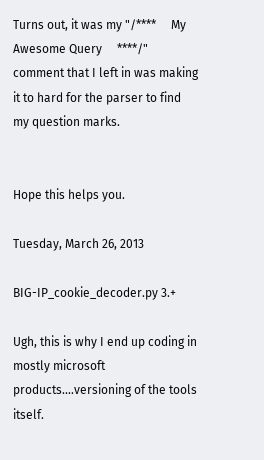Turns out, it was my "/****     My  Awesome Query     ****/" comment that I left in was making it to hard for the parser to find my question marks.


Hope this helps you.

Tuesday, March 26, 2013

BIG-IP_cookie_decoder.py 3.+

Ugh, this is why I end up coding in mostly microsoft products....versioning of the tools itself.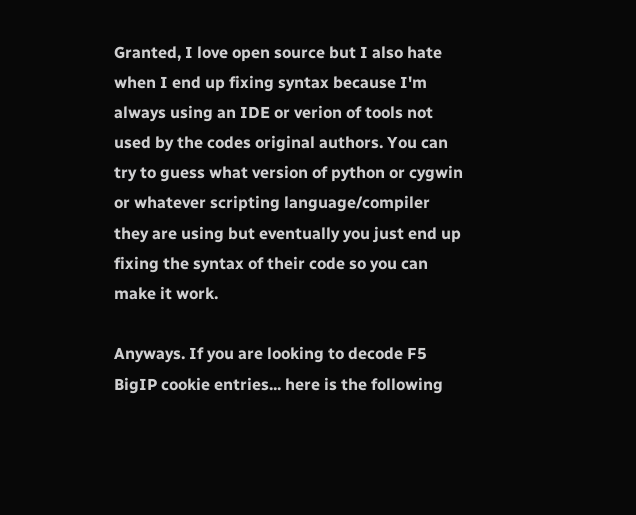Granted, I love open source but I also hate when I end up fixing syntax because I'm always using an IDE or verion of tools not used by the codes original authors. You can try to guess what version of python or cygwin or whatever scripting language/compiler they are using but eventually you just end up fixing the syntax of their code so you can make it work.

Anyways. If you are looking to decode F5 BigIP cookie entries... here is the following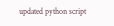updated python script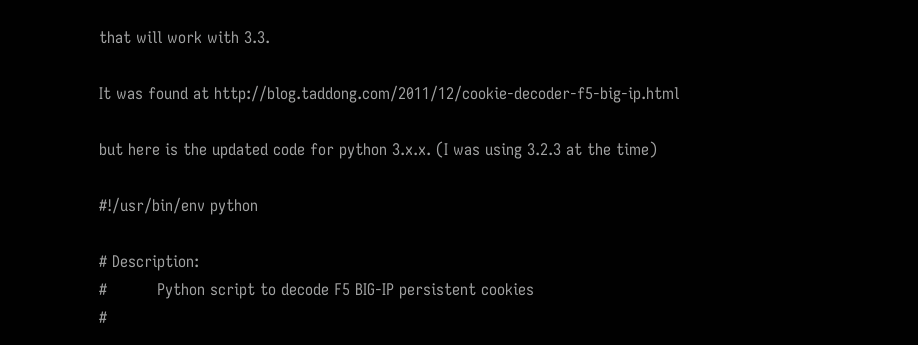that will work with 3.3.

It was found at http://blog.taddong.com/2011/12/cookie-decoder-f5-big-ip.html

but here is the updated code for python 3.x.x. (I was using 3.2.3 at the time)

#!/usr/bin/env python

# Description:
#          Python script to decode F5 BIG-IP persistent cookies
#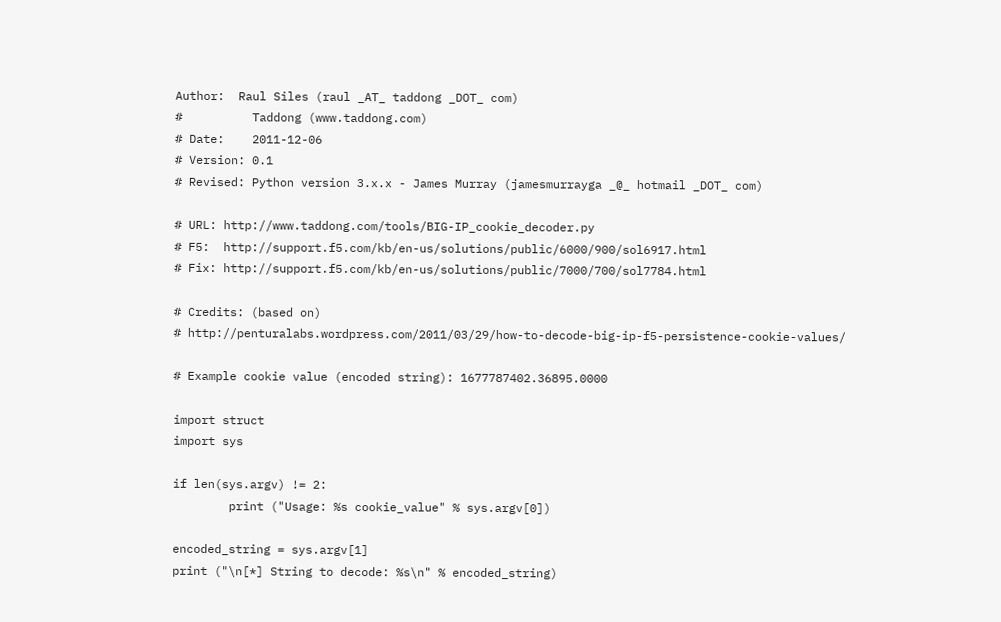Author:  Raul Siles (raul _AT_ taddong _DOT_ com)
#          Taddong (www.taddong.com)
# Date:    2011-12-06
# Version: 0.1
# Revised: Python version 3.x.x - James Murray (jamesmurrayga _@_ hotmail _DOT_ com)

# URL: http://www.taddong.com/tools/BIG-IP_cookie_decoder.py
# F5:  http://support.f5.com/kb/en-us/solutions/public/6000/900/sol6917.html
# Fix: http://support.f5.com/kb/en-us/solutions/public/7000/700/sol7784.html

# Credits: (based on)
# http://penturalabs.wordpress.com/2011/03/29/how-to-decode-big-ip-f5-persistence-cookie-values/

# Example cookie value (encoded string): 1677787402.36895.0000

import struct
import sys

if len(sys.argv) != 2:
        print ("Usage: %s cookie_value" % sys.argv[0])

encoded_string = sys.argv[1]
print ("\n[*] String to decode: %s\n" % encoded_string)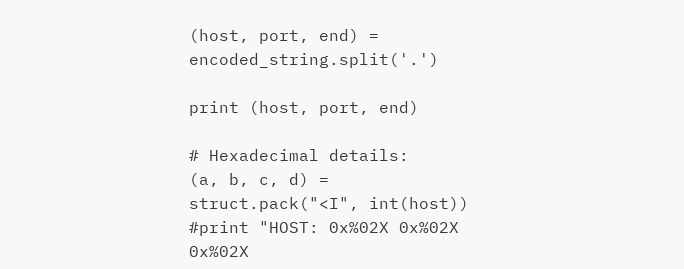(host, port, end) = encoded_string.split('.')

print (host, port, end)

# Hexadecimal details:
(a, b, c, d) = struct.pack("<I", int(host))
#print "HOST: 0x%02X 0x%02X 0x%02X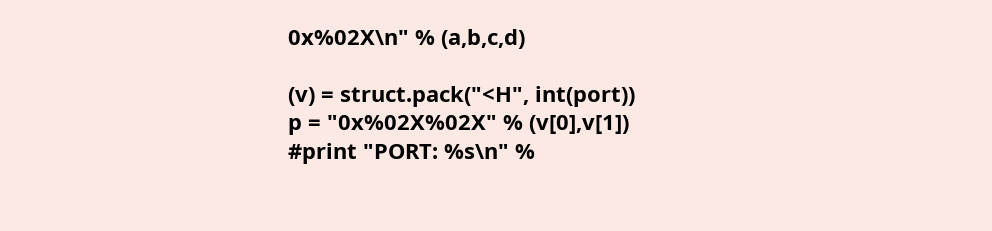0x%02X\n" % (a,b,c,d)

(v) = struct.pack("<H", int(port))
p = "0x%02X%02X" % (v[0],v[1])
#print "PORT: %s\n" %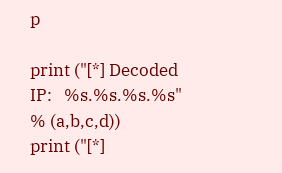p

print ("[*] Decoded IP:   %s.%s.%s.%s" % (a,b,c,d))
print ("[*]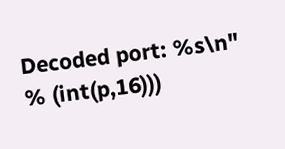Decoded port: %s\n" % (int(p,16)))